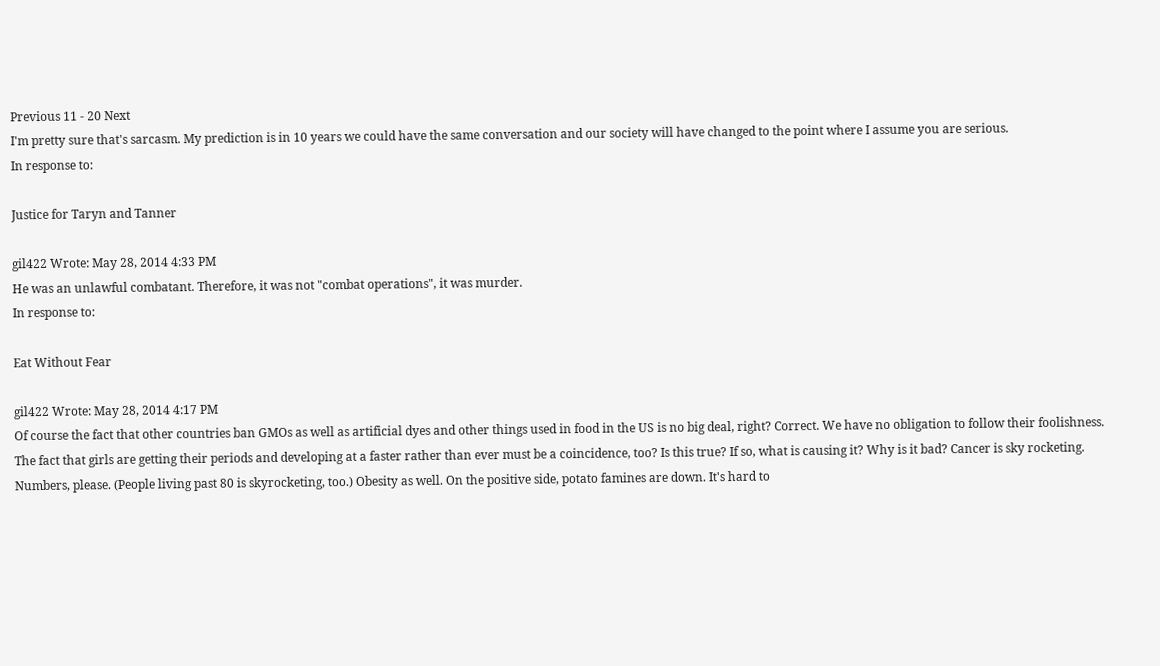Previous 11 - 20 Next
I'm pretty sure that's sarcasm. My prediction is in 10 years we could have the same conversation and our society will have changed to the point where I assume you are serious.
In response to:

Justice for Taryn and Tanner

gil422 Wrote: May 28, 2014 4:33 PM
He was an unlawful combatant. Therefore, it was not "combat operations", it was murder.
In response to:

Eat Without Fear

gil422 Wrote: May 28, 2014 4:17 PM
Of course the fact that other countries ban GMOs as well as artificial dyes and other things used in food in the US is no big deal, right? Correct. We have no obligation to follow their foolishness. The fact that girls are getting their periods and developing at a faster rather than ever must be a coincidence, too? Is this true? If so, what is causing it? Why is it bad? Cancer is sky rocketing. Numbers, please. (People living past 80 is skyrocketing, too.) Obesity as well. On the positive side, potato famines are down. It's hard to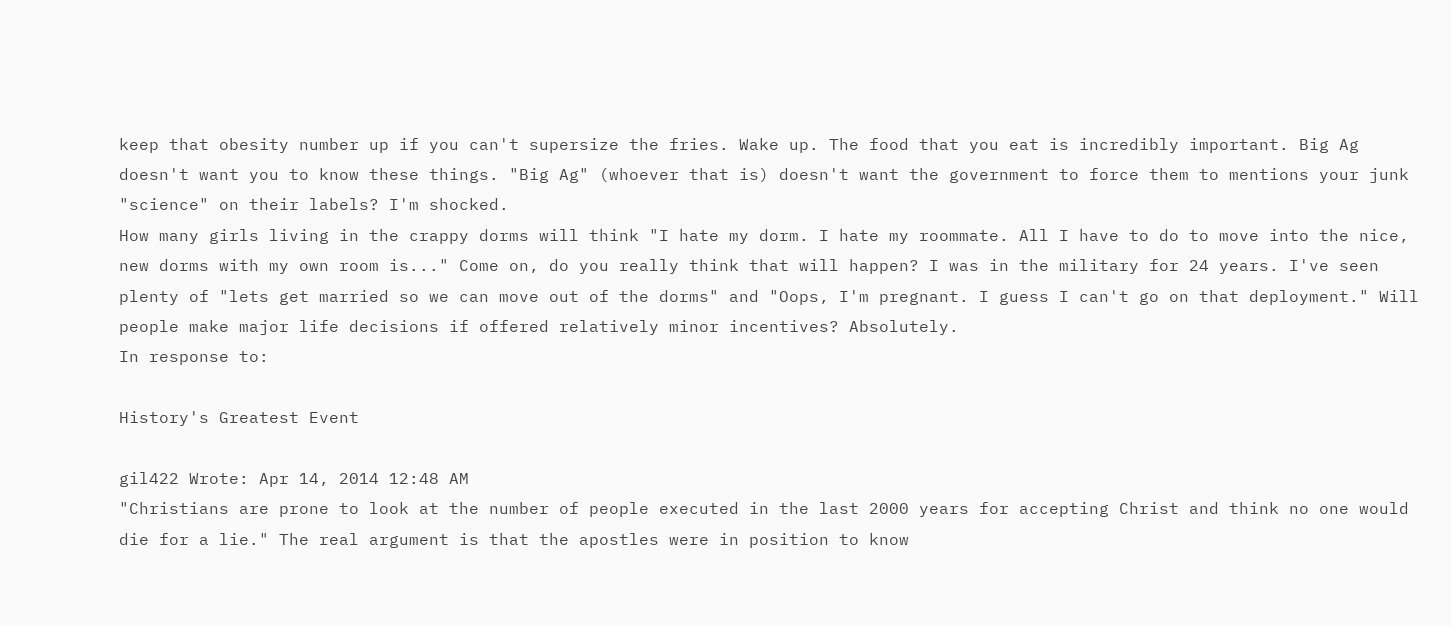keep that obesity number up if you can't supersize the fries. Wake up. The food that you eat is incredibly important. Big Ag doesn't want you to know these things. "Big Ag" (whoever that is) doesn't want the government to force them to mentions your junk "science" on their labels? I'm shocked.
How many girls living in the crappy dorms will think "I hate my dorm. I hate my roommate. All I have to do to move into the nice, new dorms with my own room is..." Come on, do you really think that will happen? I was in the military for 24 years. I've seen plenty of "lets get married so we can move out of the dorms" and "Oops, I'm pregnant. I guess I can't go on that deployment." Will people make major life decisions if offered relatively minor incentives? Absolutely.
In response to:

History's Greatest Event

gil422 Wrote: Apr 14, 2014 12:48 AM
"Christians are prone to look at the number of people executed in the last 2000 years for accepting Christ and think no one would die for a lie." The real argument is that the apostles were in position to know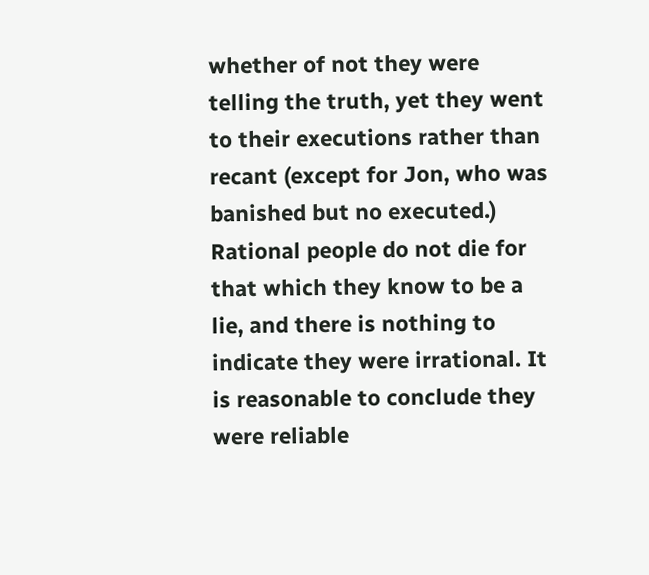whether of not they were telling the truth, yet they went to their executions rather than recant (except for Jon, who was banished but no executed.) Rational people do not die for that which they know to be a lie, and there is nothing to indicate they were irrational. It is reasonable to conclude they were reliable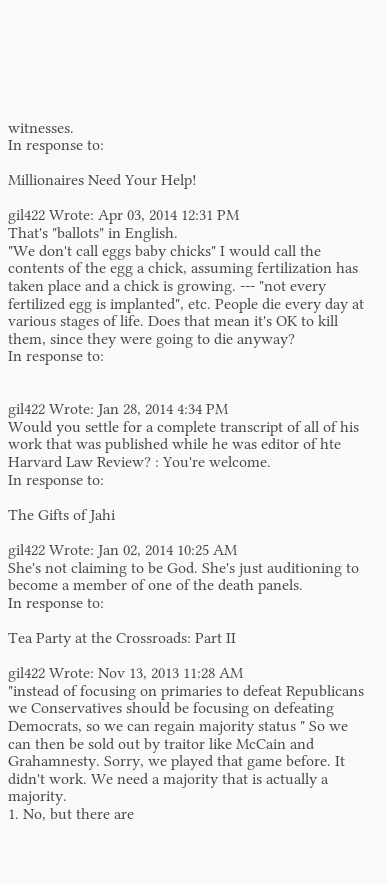witnesses.
In response to:

Millionaires Need Your Help!

gil422 Wrote: Apr 03, 2014 12:31 PM
That's "ballots" in English.
"We don't call eggs baby chicks" I would call the contents of the egg a chick, assuming fertilization has taken place and a chick is growing. --- "not every fertilized egg is implanted", etc. People die every day at various stages of life. Does that mean it's OK to kill them, since they were going to die anyway?
In response to:


gil422 Wrote: Jan 28, 2014 4:34 PM
Would you settle for a complete transcript of all of his work that was published while he was editor of hte Harvard Law Review? : You're welcome.
In response to:

The Gifts of Jahi

gil422 Wrote: Jan 02, 2014 10:25 AM
She's not claiming to be God. She's just auditioning to become a member of one of the death panels.
In response to:

Tea Party at the Crossroads: Part II

gil422 Wrote: Nov 13, 2013 11:28 AM
"instead of focusing on primaries to defeat Republicans we Conservatives should be focusing on defeating Democrats, so we can regain majority status " So we can then be sold out by traitor like McCain and Grahamnesty. Sorry, we played that game before. It didn't work. We need a majority that is actually a majority.
1. No, but there are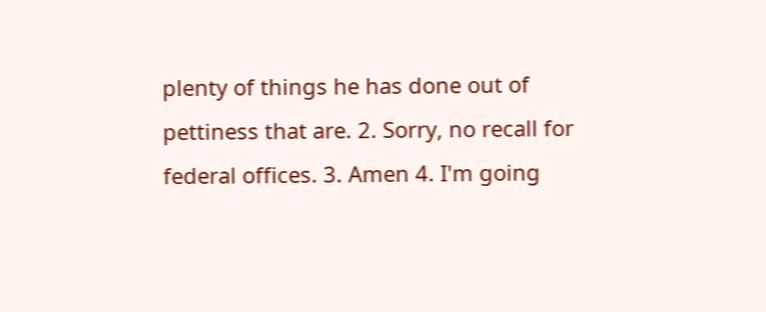plenty of things he has done out of pettiness that are. 2. Sorry, no recall for federal offices. 3. Amen 4. I'm going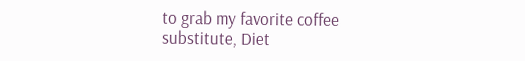to grab my favorite coffee substitute, Diet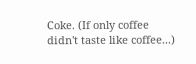Coke. (If only coffee didn't taste like coffee...)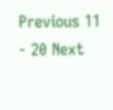Previous 11 - 20 Next